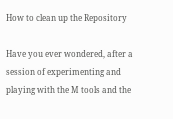How to clean up the Repository

Have you ever wondered, after a session of experimenting and playing with the M tools and the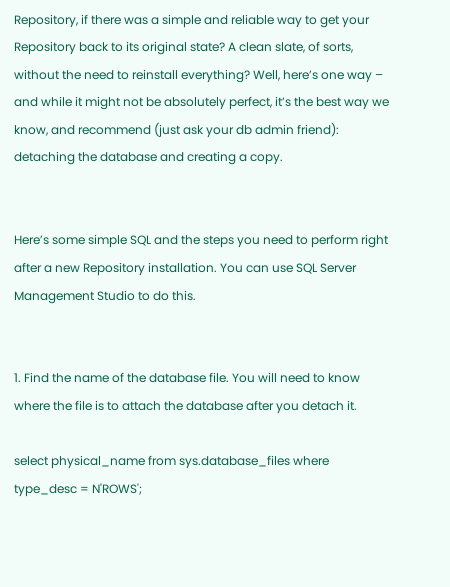Repository, if there was a simple and reliable way to get your Repository back to its original state? A clean slate, of sorts, without the need to reinstall everything? Well, here’s one way – and while it might not be absolutely perfect, it’s the best way we know, and recommend (just ask your db admin friend): detaching the database and creating a copy.


Here’s some simple SQL and the steps you need to perform right after a new Repository installation. You can use SQL Server Management Studio to do this.


1. Find the name of the database file. You will need to know where the file is to attach the database after you detach it.

select physical_name from sys.database_files where type_desc = N'ROWS';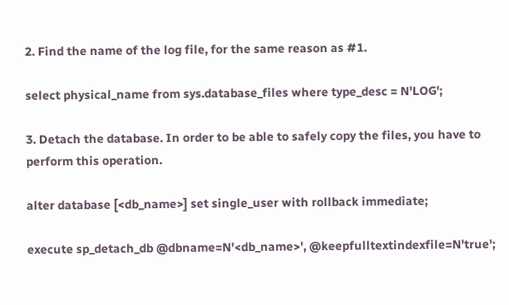2. Find the name of the log file, for the same reason as #1.

select physical_name from sys.database_files where type_desc = N'LOG';

3. Detach the database. In order to be able to safely copy the files, you have to perform this operation.

alter database [<db_name>] set single_user with rollback immediate;

execute sp_detach_db @dbname=N'<db_name>', @keepfulltextindexfile=N'true';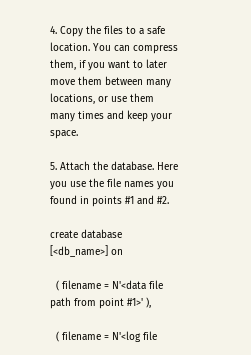4. Copy the files to a safe location. You can compress them, if you want to later move them between many locations, or use them many times and keep your space.

5. Attach the database. Here you use the file names you found in points #1 and #2.

create database [<db_name>] on

  ( filename = N'<data file path from point #1>' ),

  ( filename = N'<log file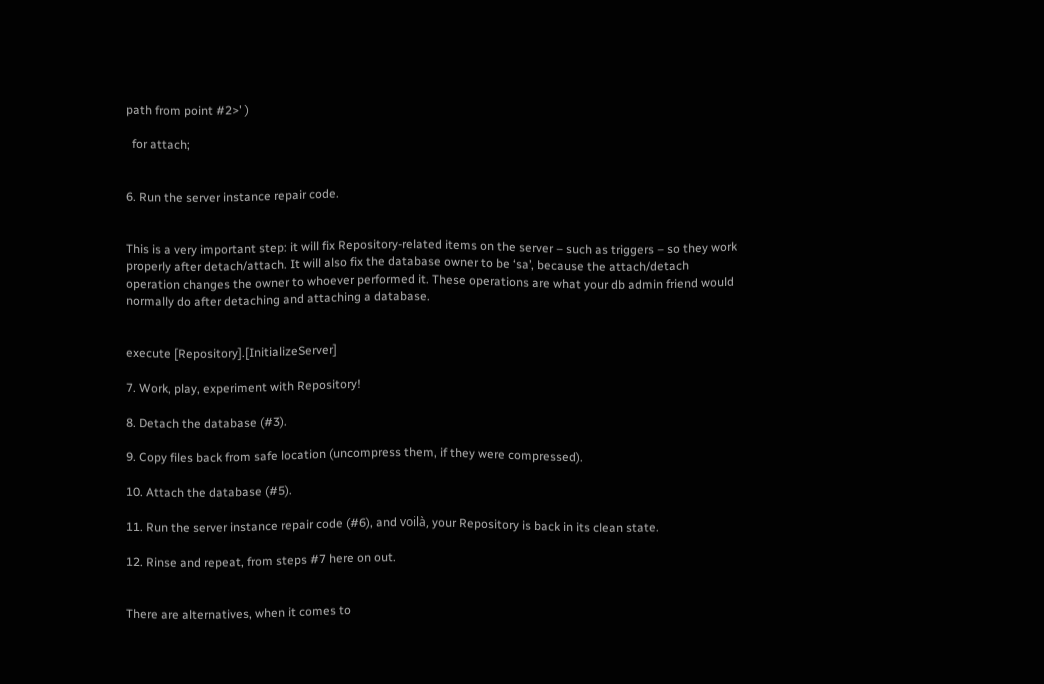path from point #2>' )

  for attach;


6. Run the server instance repair code.


This is a very important step: it will fix Repository-related items on the server – such as triggers – so they work properly after detach/attach. It will also fix the database owner to be ‘sa’, because the attach/detach operation changes the owner to whoever performed it. These operations are what your db admin friend would normally do after detaching and attaching a database.


execute [Repository].[InitializeServer]

7. Work, play, experiment with Repository!

8. Detach the database (#3).

9. Copy files back from safe location (uncompress them, if they were compressed).

10. Attach the database (#5).

11. Run the server instance repair code (#6), and voilà, your Repository is back in its clean state.

12. Rinse and repeat, from steps #7 here on out.


There are alternatives, when it comes to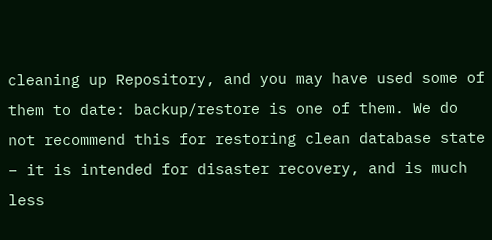cleaning up Repository, and you may have used some of them to date: backup/restore is one of them. We do not recommend this for restoring clean database state – it is intended for disaster recovery, and is much less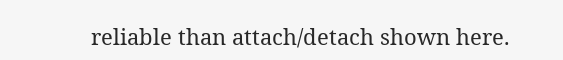reliable than attach/detach shown here.